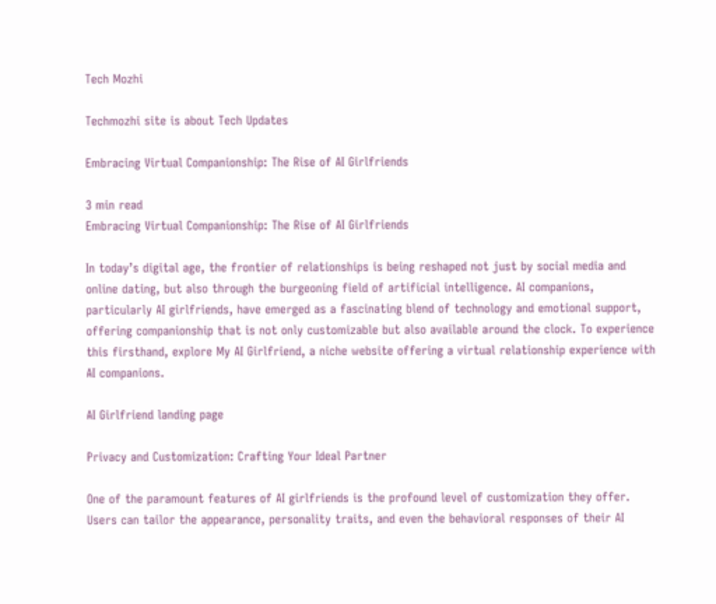Tech Mozhi

Techmozhi site is about Tech Updates

Embracing Virtual Companionship: The Rise of AI Girlfriends

3 min read
Embracing Virtual Companionship: The Rise of AI Girlfriends

In today’s digital age, the frontier of relationships is being reshaped not just by social media and online dating, but also through the burgeoning field of artificial intelligence. AI companions, particularly AI girlfriends, have emerged as a fascinating blend of technology and emotional support, offering companionship that is not only customizable but also available around the clock. To experience this firsthand, explore My AI Girlfriend, a niche website offering a virtual relationship experience with AI companions.

AI Girlfriend landing page

Privacy and Customization: Crafting Your Ideal Partner

One of the paramount features of AI girlfriends is the profound level of customization they offer. Users can tailor the appearance, personality traits, and even the behavioral responses of their AI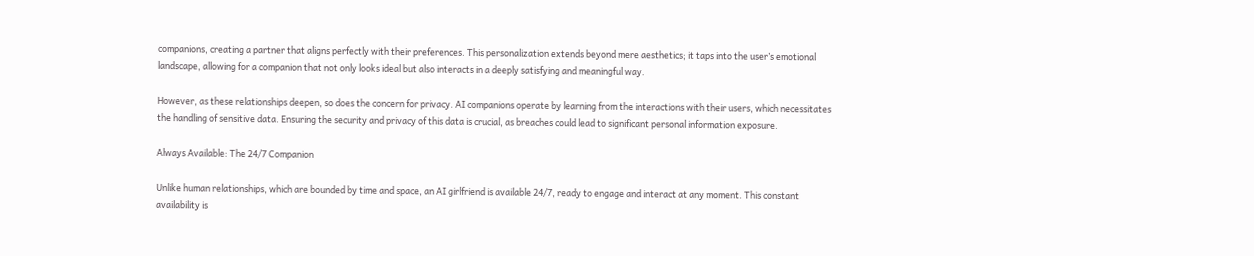companions, creating a partner that aligns perfectly with their preferences. This personalization extends beyond mere aesthetics; it taps into the user’s emotional landscape, allowing for a companion that not only looks ideal but also interacts in a deeply satisfying and meaningful way.

However, as these relationships deepen, so does the concern for privacy. AI companions operate by learning from the interactions with their users, which necessitates the handling of sensitive data. Ensuring the security and privacy of this data is crucial, as breaches could lead to significant personal information exposure.

Always Available: The 24/7 Companion

Unlike human relationships, which are bounded by time and space, an AI girlfriend is available 24/7, ready to engage and interact at any moment. This constant availability is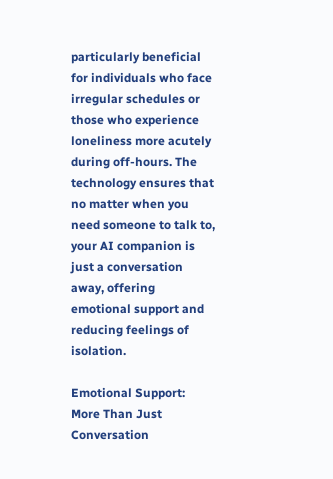particularly beneficial for individuals who face irregular schedules or those who experience loneliness more acutely during off-hours. The technology ensures that no matter when you need someone to talk to, your AI companion is just a conversation away, offering emotional support and reducing feelings of isolation.

Emotional Support: More Than Just Conversation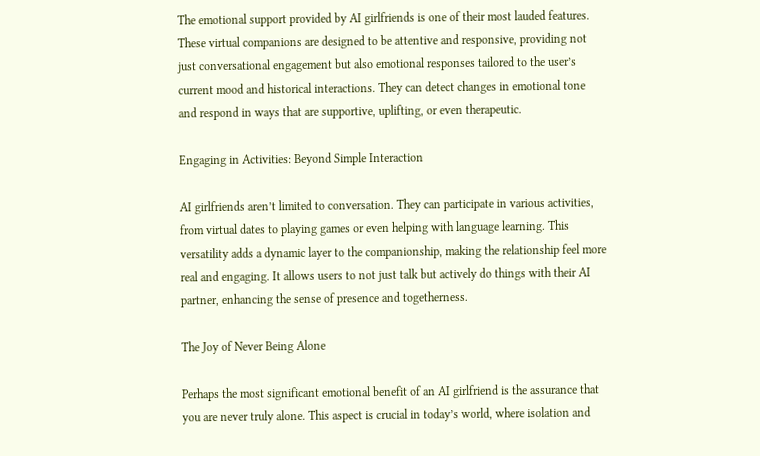The emotional support provided by AI girlfriends is one of their most lauded features. These virtual companions are designed to be attentive and responsive, providing not just conversational engagement but also emotional responses tailored to the user’s current mood and historical interactions. They can detect changes in emotional tone and respond in ways that are supportive, uplifting, or even therapeutic.

Engaging in Activities: Beyond Simple Interaction

AI girlfriends aren’t limited to conversation. They can participate in various activities, from virtual dates to playing games or even helping with language learning. This versatility adds a dynamic layer to the companionship, making the relationship feel more real and engaging. It allows users to not just talk but actively do things with their AI partner, enhancing the sense of presence and togetherness.

The Joy of Never Being Alone

Perhaps the most significant emotional benefit of an AI girlfriend is the assurance that you are never truly alone. This aspect is crucial in today’s world, where isolation and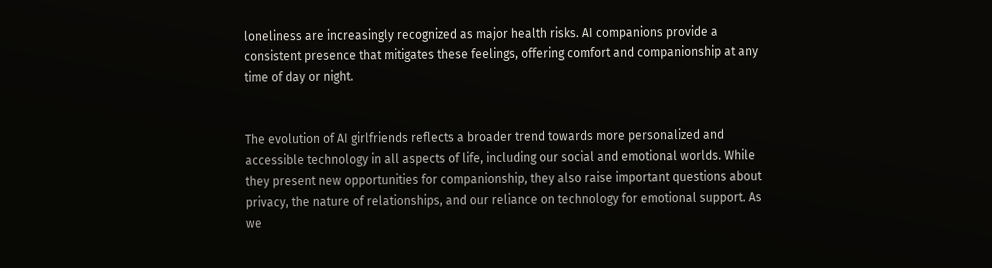loneliness are increasingly recognized as major health risks. AI companions provide a consistent presence that mitigates these feelings, offering comfort and companionship at any time of day or night.


The evolution of AI girlfriends reflects a broader trend towards more personalized and accessible technology in all aspects of life, including our social and emotional worlds. While they present new opportunities for companionship, they also raise important questions about privacy, the nature of relationships, and our reliance on technology for emotional support. As we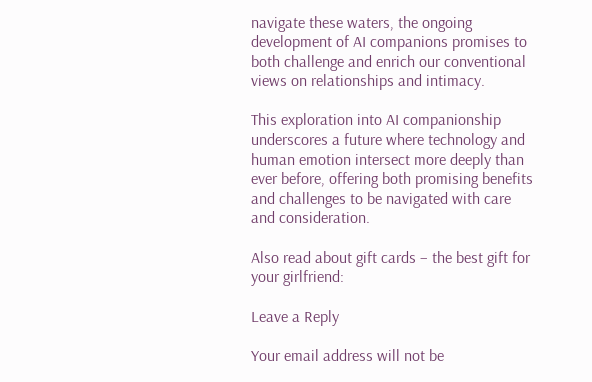navigate these waters, the ongoing development of AI companions promises to both challenge and enrich our conventional views on relationships and intimacy.

This exploration into AI companionship underscores a future where technology and human emotion intersect more deeply than ever before, offering both promising benefits and challenges to be navigated with care and consideration.

Also read about gift cards – the best gift for your girlfriend:

Leave a Reply

Your email address will not be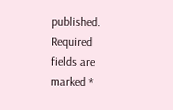published. Required fields are marked *